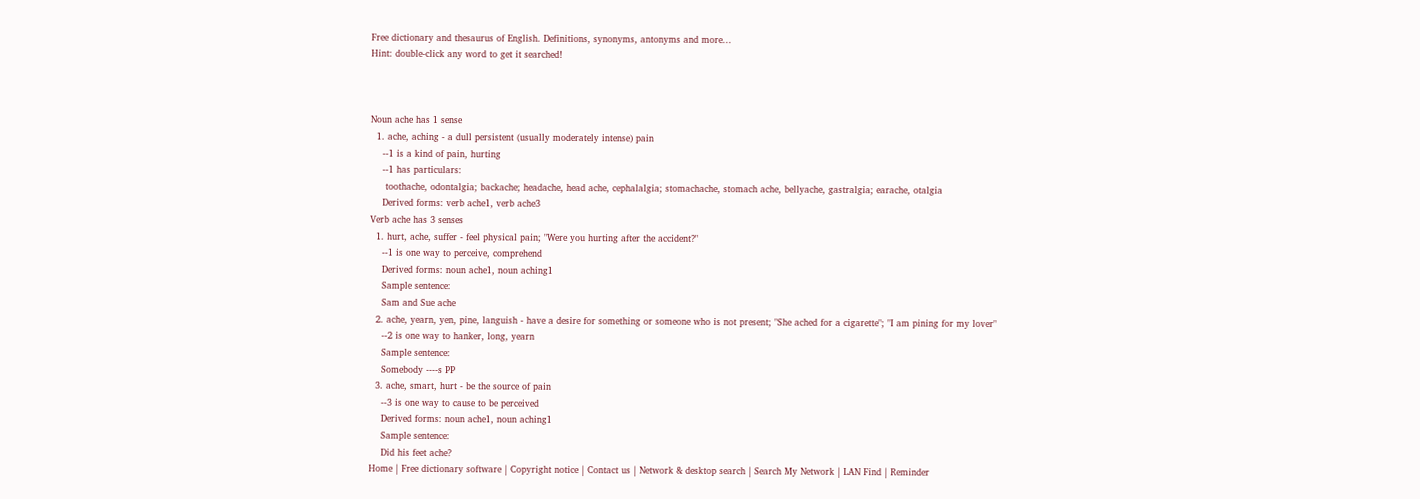Free dictionary and thesaurus of English. Definitions, synonyms, antonyms and more...
Hint: double-click any word to get it searched!



Noun ache has 1 sense
  1. ache, aching - a dull persistent (usually moderately intense) pain
    --1 is a kind of pain, hurting
    --1 has particulars:
     toothache, odontalgia; backache; headache, head ache, cephalalgia; stomachache, stomach ache, bellyache, gastralgia; earache, otalgia
    Derived forms: verb ache1, verb ache3
Verb ache has 3 senses
  1. hurt, ache, suffer - feel physical pain; "Were you hurting after the accident?"
    --1 is one way to perceive, comprehend
    Derived forms: noun ache1, noun aching1
    Sample sentence:
    Sam and Sue ache
  2. ache, yearn, yen, pine, languish - have a desire for something or someone who is not present; "She ached for a cigarette"; "I am pining for my lover"
    --2 is one way to hanker, long, yearn
    Sample sentence:
    Somebody ----s PP
  3. ache, smart, hurt - be the source of pain
    --3 is one way to cause to be perceived
    Derived forms: noun ache1, noun aching1
    Sample sentence:
    Did his feet ache?
Home | Free dictionary software | Copyright notice | Contact us | Network & desktop search | Search My Network | LAN Find | Reminder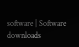software | Software downloads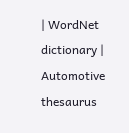| WordNet dictionary | Automotive thesaurus